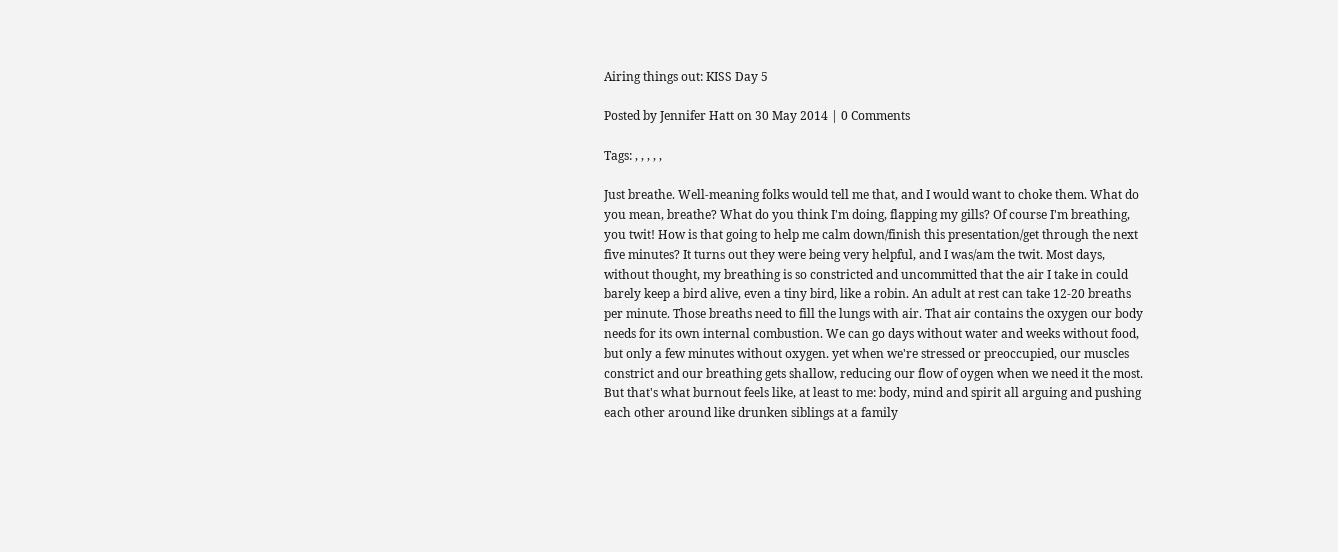Airing things out: KISS Day 5

Posted by Jennifer Hatt on 30 May 2014 | 0 Comments

Tags: , , , , ,

Just breathe. Well-meaning folks would tell me that, and I would want to choke them. What do you mean, breathe? What do you think I'm doing, flapping my gills? Of course I'm breathing, you twit! How is that going to help me calm down/finish this presentation/get through the next five minutes? It turns out they were being very helpful, and I was/am the twit. Most days, without thought, my breathing is so constricted and uncommitted that the air I take in could barely keep a bird alive, even a tiny bird, like a robin. An adult at rest can take 12-20 breaths per minute. Those breaths need to fill the lungs with air. That air contains the oxygen our body needs for its own internal combustion. We can go days without water and weeks without food, but only a few minutes without oxygen. yet when we're stressed or preoccupied, our muscles constrict and our breathing gets shallow, reducing our flow of oygen when we need it the most. But that's what burnout feels like, at least to me: body, mind and spirit all arguing and pushing each other around like drunken siblings at a family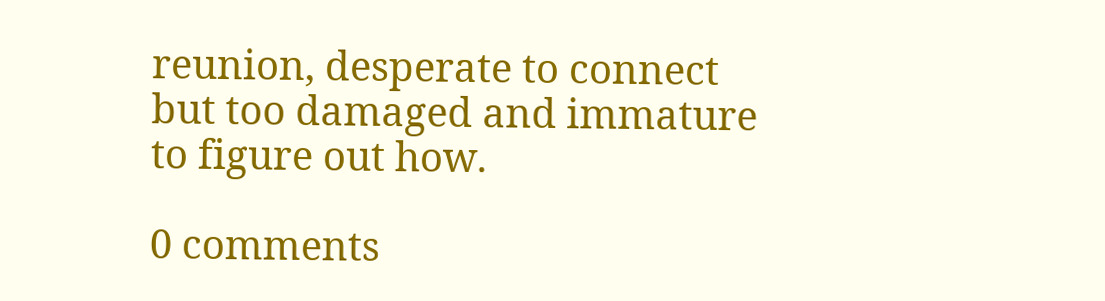reunion, desperate to connect but too damaged and immature to figure out how.

0 comments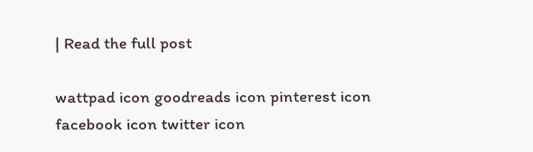| Read the full post

wattpad icon goodreads icon pinterest icon facebook icon twitter icon